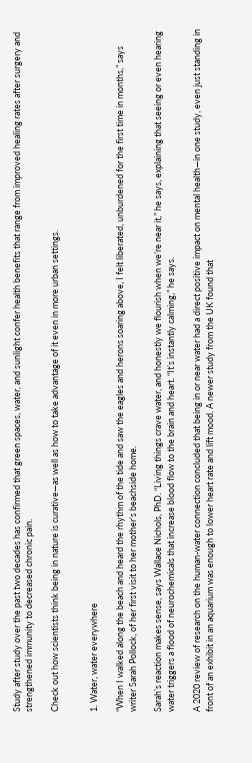Study after study over the past two decades has confirmed that green spaces, water, and sunlight confer health benefits that range from improved healing rates after surgery and strengthened immunity to decreased chronic pain.

Check out how scientists think being in nature is curative—as well as how to take advantage of it even in more urban settings.


1. Water, water everywhere

“When I walked along the beach and heard the rhythm of the tide and saw the eagles and herons soaring above, I felt liberated, unburdened for the first time in months,” says writer Sarah Pollock, of her first visit to her mother’s beachside home.

Sarah’s reaction makes sense, says Wallace Nichols, PhD. “Living things crave water, and honestly we flourish when we’re near it,” he says, explaining that seeing or even hearing water triggers a flood of neurochemicals that increase blood flow to the brain and heart. “It’s instantly calming,” he says.

A 2020 review of research on the human-water connection concluded that being in or near water had a direct positive impact on mental health—in one study, even just standing in front of an exhibit in an aquarium was enough to lower heart rate and lift mood. A newer study from the UK found that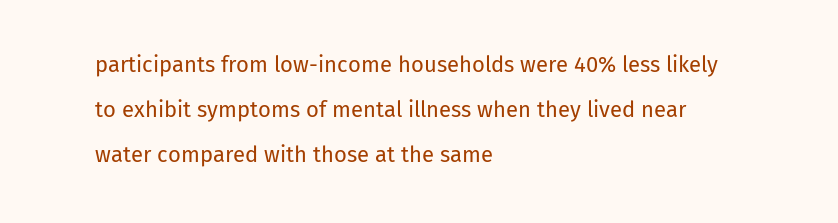participants from low-income households were 40% less likely to exhibit symptoms of mental illness when they lived near water compared with those at the same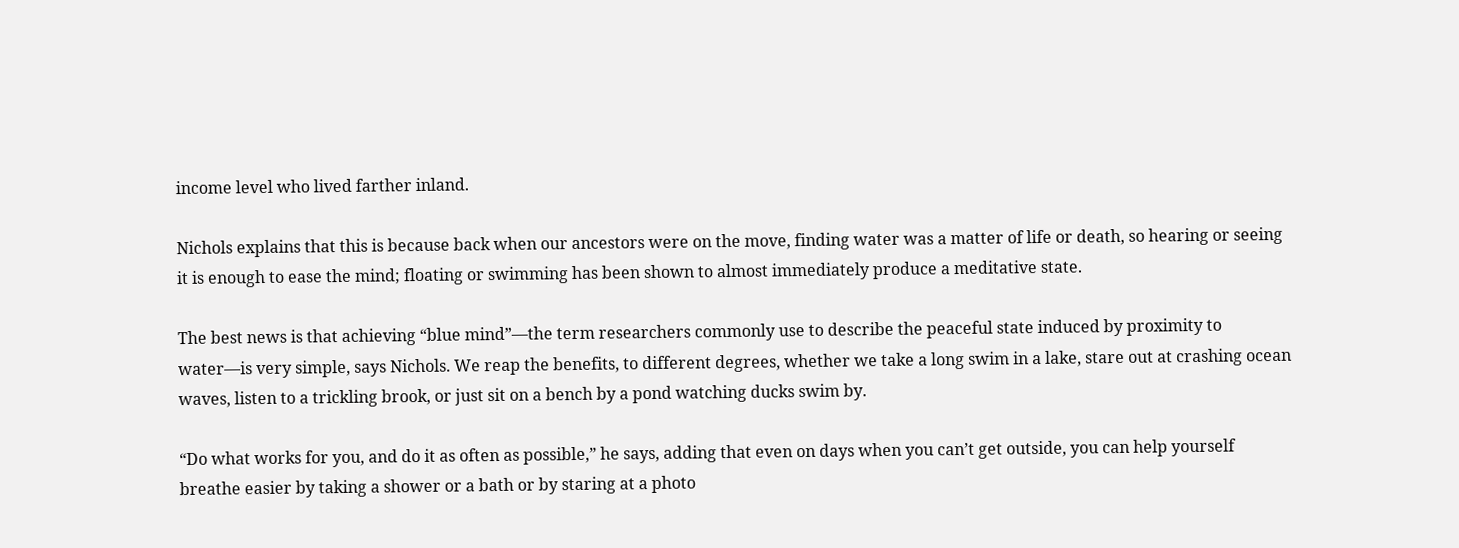income level who lived farther inland.

Nichols explains that this is because back when our ancestors were on the move, finding water was a matter of life or death, so hearing or seeing it is enough to ease the mind; floating or swimming has been shown to almost immediately produce a meditative state.

The best news is that achieving “blue mind”—the term researchers commonly use to describe the peaceful state induced by proximity to water—is very simple, says Nichols. We reap the benefits, to different degrees, whether we take a long swim in a lake, stare out at crashing ocean waves, listen to a trickling brook, or just sit on a bench by a pond watching ducks swim by.

“Do what works for you, and do it as often as possible,” he says, adding that even on days when you can’t get outside, you can help yourself breathe easier by taking a shower or a bath or by staring at a photo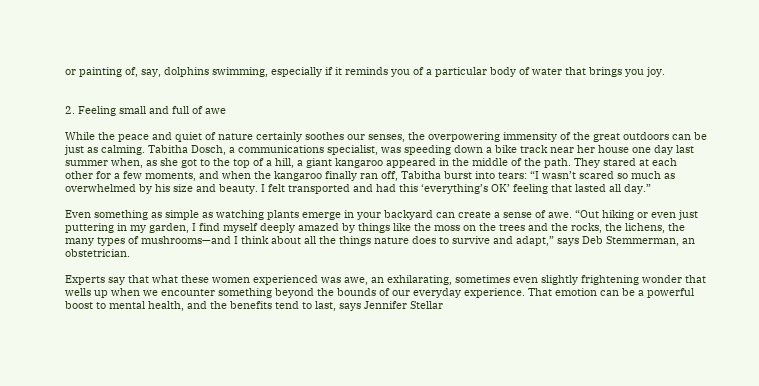or painting of, say, dolphins swimming, especially if it reminds you of a particular body of water that brings you joy.


2. Feeling small and full of awe

While the peace and quiet of nature certainly soothes our senses, the overpowering immensity of the great outdoors can be just as calming. Tabitha Dosch, a communications specialist, was speeding down a bike track near her house one day last summer when, as she got to the top of a hill, a giant kangaroo appeared in the middle of the path. They stared at each other for a few moments, and when the kangaroo finally ran off, Tabitha burst into tears: “I wasn’t scared so much as overwhelmed by his size and beauty. I felt transported and had this ‘everything’s OK’ feeling that lasted all day.”

Even something as simple as watching plants emerge in your backyard can create a sense of awe. “Out hiking or even just puttering in my garden, I find myself deeply amazed by things like the moss on the trees and the rocks, the lichens, the many types of mushrooms—and I think about all the things nature does to survive and adapt,” says Deb Stemmerman, an obstetrician.

Experts say that what these women experienced was awe, an exhilarating, sometimes even slightly frightening wonder that wells up when we encounter something beyond the bounds of our everyday experience. That emotion can be a powerful boost to mental health, and the benefits tend to last, says Jennifer Stellar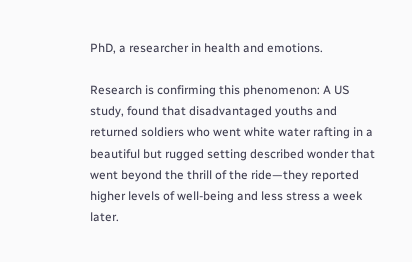PhD, a researcher in health and emotions.

Research is confirming this phenomenon: A US study, found that disadvantaged youths and returned soldiers who went white water rafting in a beautiful but rugged setting described wonder that went beyond the thrill of the ride—they reported higher levels of well-being and less stress a week later.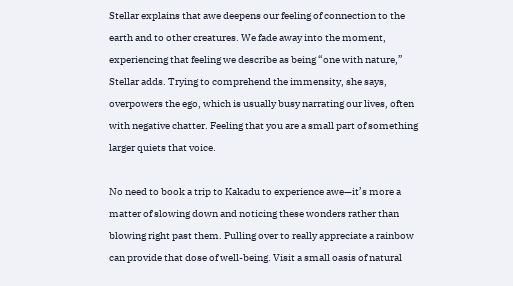Stellar explains that awe deepens our feeling of connection to the earth and to other creatures. We fade away into the moment, experiencing that feeling we describe as being “one with nature,” Stellar adds. Trying to comprehend the immensity, she says, overpowers the ego, which is usually busy narrating our lives, often with negative chatter. Feeling that you are a small part of something larger quiets that voice.

No need to book a trip to Kakadu to experience awe—it’s more a matter of slowing down and noticing these wonders rather than blowing right past them. Pulling over to really appreciate a rainbow can provide that dose of well-being. Visit a small oasis of natural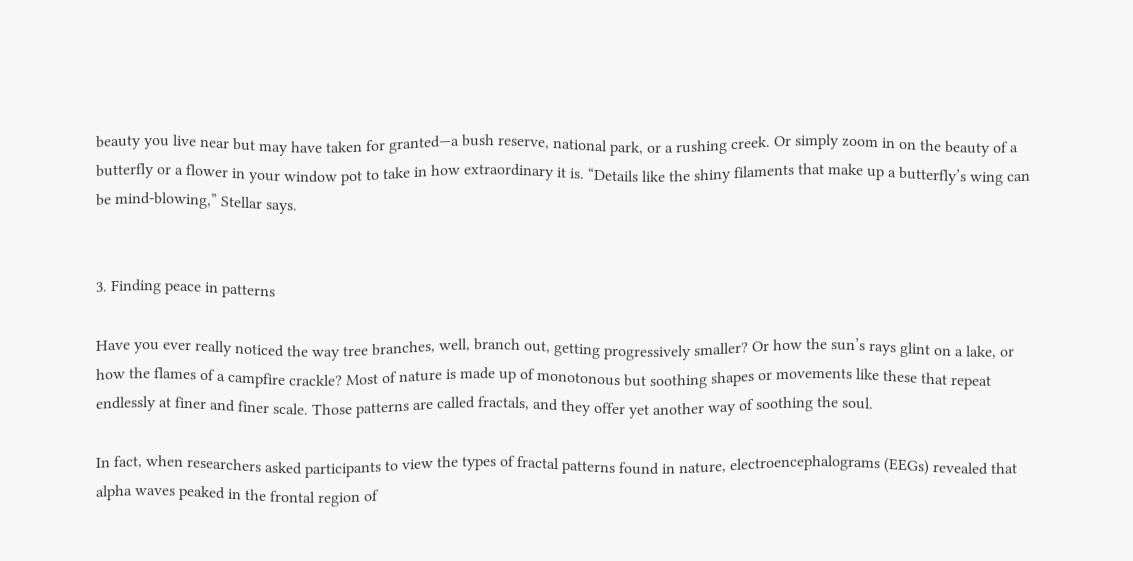beauty you live near but may have taken for granted—a bush reserve, national park, or a rushing creek. Or simply zoom in on the beauty of a butterfly or a flower in your window pot to take in how extraordinary it is. “Details like the shiny filaments that make up a butterfly’s wing can be mind-blowing,” Stellar says.


3. Finding peace in patterns

Have you ever really noticed the way tree branches, well, branch out, getting progressively smaller? Or how the sun’s rays glint on a lake, or how the flames of a campfire crackle? Most of nature is made up of monotonous but soothing shapes or movements like these that repeat endlessly at finer and finer scale. Those patterns are called fractals, and they offer yet another way of soothing the soul.

In fact, when researchers asked participants to view the types of fractal patterns found in nature, electroencephalograms (EEGs) revealed that alpha waves peaked in the frontal region of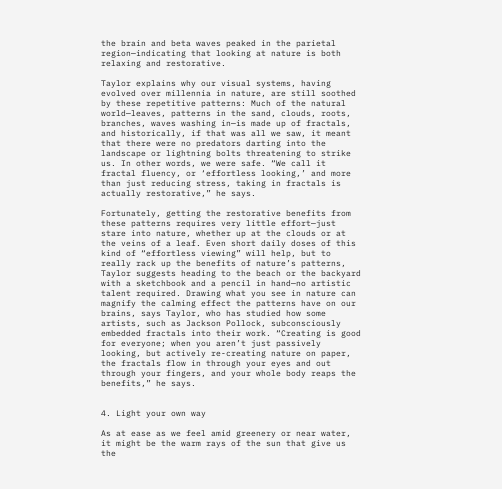the brain and beta waves peaked in the parietal region—indicating that looking at nature is both relaxing and restorative.

Taylor explains why our visual systems, having evolved over millennia in nature, are still soothed by these repetitive patterns: Much of the natural world—leaves, patterns in the sand, clouds, roots, branches, waves washing in—is made up of fractals, and historically, if that was all we saw, it meant that there were no predators darting into the landscape or lightning bolts threatening to strike us. In other words, we were safe. “We call it fractal fluency, or ‘effortless looking,’ and more than just reducing stress, taking in fractals is actually restorative,” he says.

Fortunately, getting the restorative benefits from these patterns requires very little effort—just stare into nature, whether up at the clouds or at the veins of a leaf. Even short daily doses of this kind of “effortless viewing” will help, but to really rack up the benefits of nature’s patterns, Taylor suggests heading to the beach or the backyard with a sketchbook and a pencil in hand—no artistic talent required. Drawing what you see in nature can magnify the calming effect the patterns have on our brains, says Taylor, who has studied how some artists, such as Jackson Pollock, subconsciously embedded fractals into their work. “Creating is good for everyone; when you aren’t just passively looking, but actively re-creating nature on paper, the fractals flow in through your eyes and out through your fingers, and your whole body reaps the benefits,” he says.


4. Light your own way

As at ease as we feel amid greenery or near water, it might be the warm rays of the sun that give us the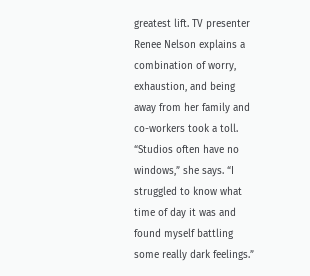greatest lift. TV presenter Renee Nelson explains a combination of worry, exhaustion, and being away from her family and co-workers took a toll. “Studios often have no windows,” she says. “I struggled to know what time of day it was and found myself battling some really dark feelings.”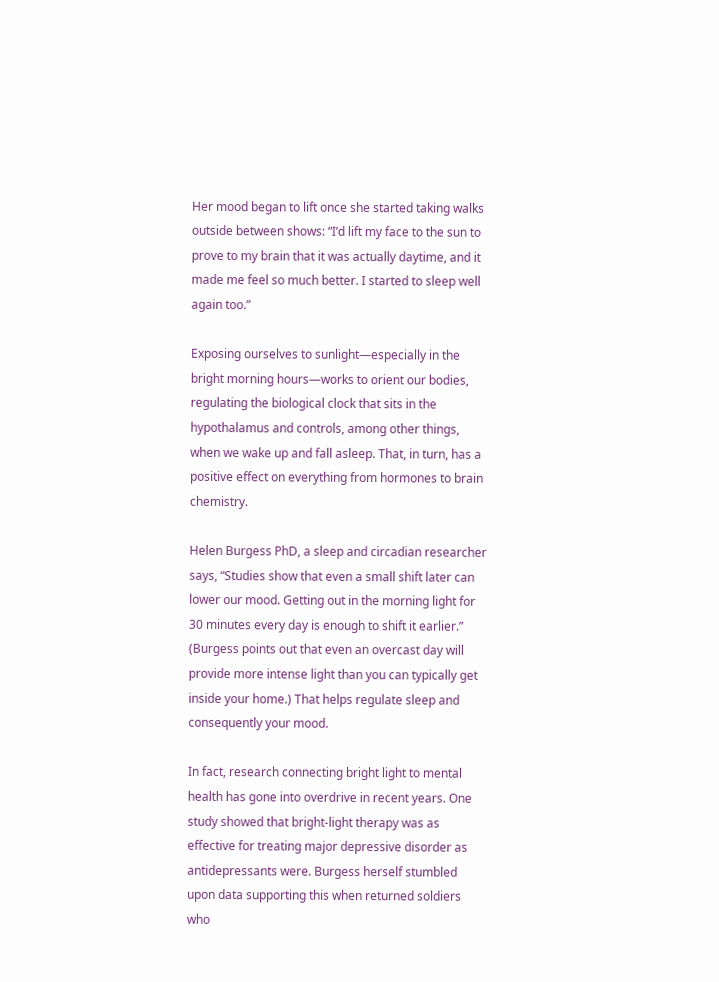Her mood began to lift once she started taking walks outside between shows: “I’d lift my face to the sun to prove to my brain that it was actually daytime, and it made me feel so much better. I started to sleep well again too.”

Exposing ourselves to sunlight—especially in the bright morning hours—works to orient our bodies, regulating the biological clock that sits in the hypothalamus and controls, among other things, when we wake up and fall asleep. That, in turn, has a positive effect on everything from hormones to brain chemistry.

Helen Burgess PhD, a sleep and circadian researcher says, “Studies show that even a small shift later can lower our mood. Getting out in the morning light for 30 minutes every day is enough to shift it earlier.” (Burgess points out that even an overcast day will provide more intense light than you can typically get inside your home.) That helps regulate sleep and consequently your mood.

In fact, research connecting bright light to mental health has gone into overdrive in recent years. One study showed that bright-light therapy was as effective for treating major depressive disorder as antidepressants were. Burgess herself stumbled upon data supporting this when returned soldiers who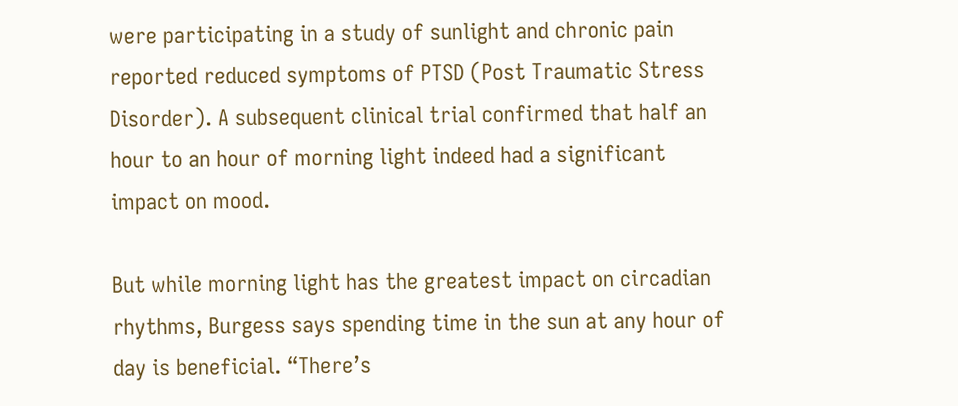were participating in a study of sunlight and chronic pain reported reduced symptoms of PTSD (Post Traumatic Stress Disorder). A subsequent clinical trial confirmed that half an hour to an hour of morning light indeed had a significant impact on mood.

But while morning light has the greatest impact on circadian rhythms, Burgess says spending time in the sun at any hour of day is beneficial. “There’s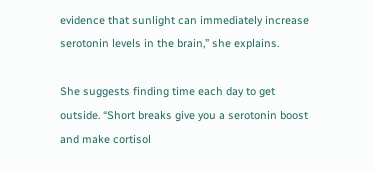evidence that sunlight can immediately increase serotonin levels in the brain,” she explains.

She suggests finding time each day to get outside. “Short breaks give you a serotonin boost and make cortisol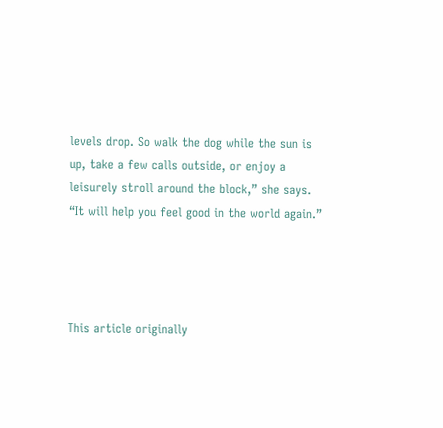levels drop. So walk the dog while the sun is up, take a few calls outside, or enjoy a leisurely stroll around the block,” she says. “It will help you feel good in the world again.”




This article originally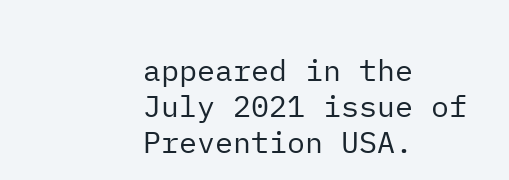appeared in the July 2021 issue of Prevention USA.